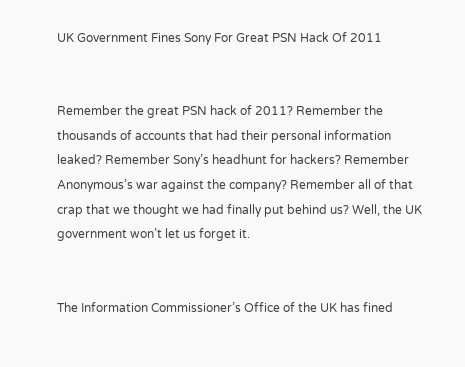UK Government Fines Sony For Great PSN Hack Of 2011


Remember the great PSN hack of 2011? Remember the thousands of accounts that had their personal information leaked? Remember Sony’s headhunt for hackers? Remember Anonymous’s war against the company? Remember all of that crap that we thought we had finally put behind us? Well, the UK government won’t let us forget it.


The Information Commissioner’s Office of the UK has fined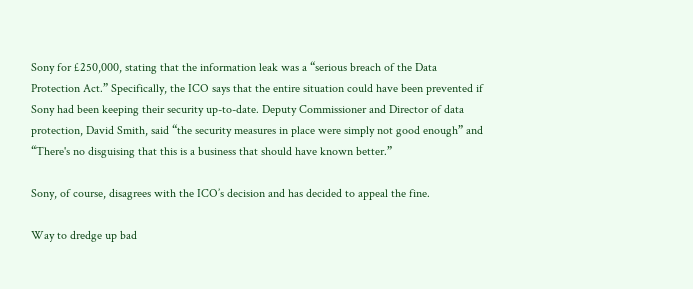Sony for £250,000, stating that the information leak was a “serious breach of the Data Protection Act.” Specifically, the ICO says that the entire situation could have been prevented if Sony had been keeping their security up-to-date. Deputy Commissioner and Director of data protection, David Smith, said “the security measures in place were simply not good enough” and “There's no disguising that this is a business that should have known better.”

Sony, of course, disagrees with the ICO’s decision and has decided to appeal the fine.

Way to dredge up bad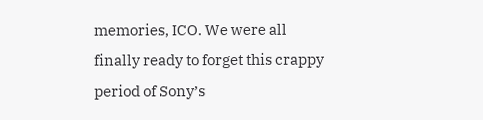memories, ICO. We were all finally ready to forget this crappy period of Sony’s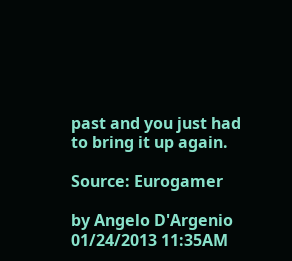past and you just had to bring it up again.

Source: Eurogamer

by Angelo D'Argenio
01/24/2013 11:35AM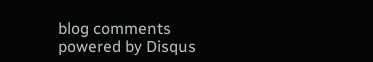blog comments powered by Disqus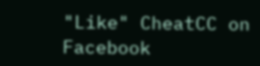"Like" CheatCC on Facebook